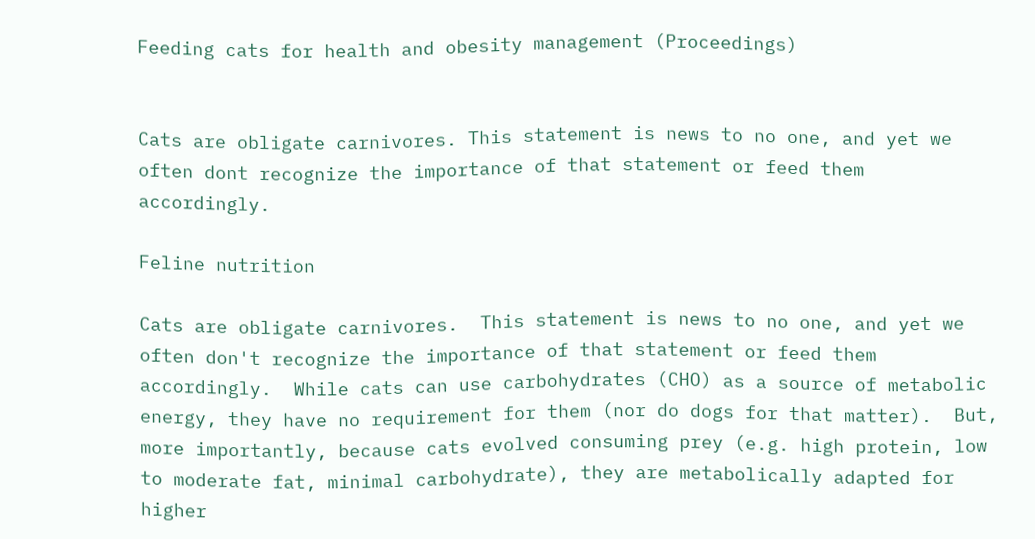Feeding cats for health and obesity management (Proceedings)


Cats are obligate carnivores. This statement is news to no one, and yet we often dont recognize the importance of that statement or feed them accordingly.

Feline nutrition

Cats are obligate carnivores.  This statement is news to no one, and yet we often don't recognize the importance of that statement or feed them accordingly.  While cats can use carbohydrates (CHO) as a source of metabolic energy, they have no requirement for them (nor do dogs for that matter).  But, more importantly, because cats evolved consuming prey (e.g. high protein, low to moderate fat, minimal carbohydrate), they are metabolically adapted for higher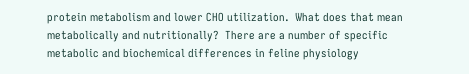protein metabolism and lower CHO utilization.  What does that mean metabolically and nutritionally?  There are a number of specific metabolic and biochemical differences in feline physiology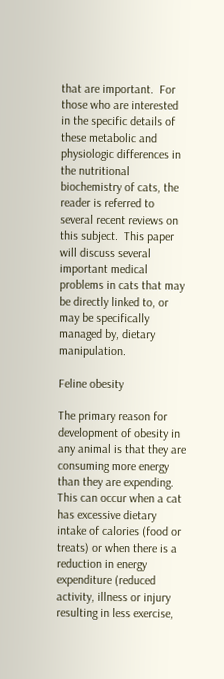that are important.  For those who are interested in the specific details of these metabolic and physiologic differences in the nutritional biochemistry of cats, the reader is referred to several recent reviews on this subject.  This paper will discuss several important medical problems in cats that may be directly linked to, or may be specifically managed by, dietary manipulation.

Feline obesity

The primary reason for development of obesity in any animal is that they are consuming more energy than they are expending.  This can occur when a cat has excessive dietary intake of calories (food or treats) or when there is a reduction in energy expenditure (reduced activity, illness or injury resulting in less exercise,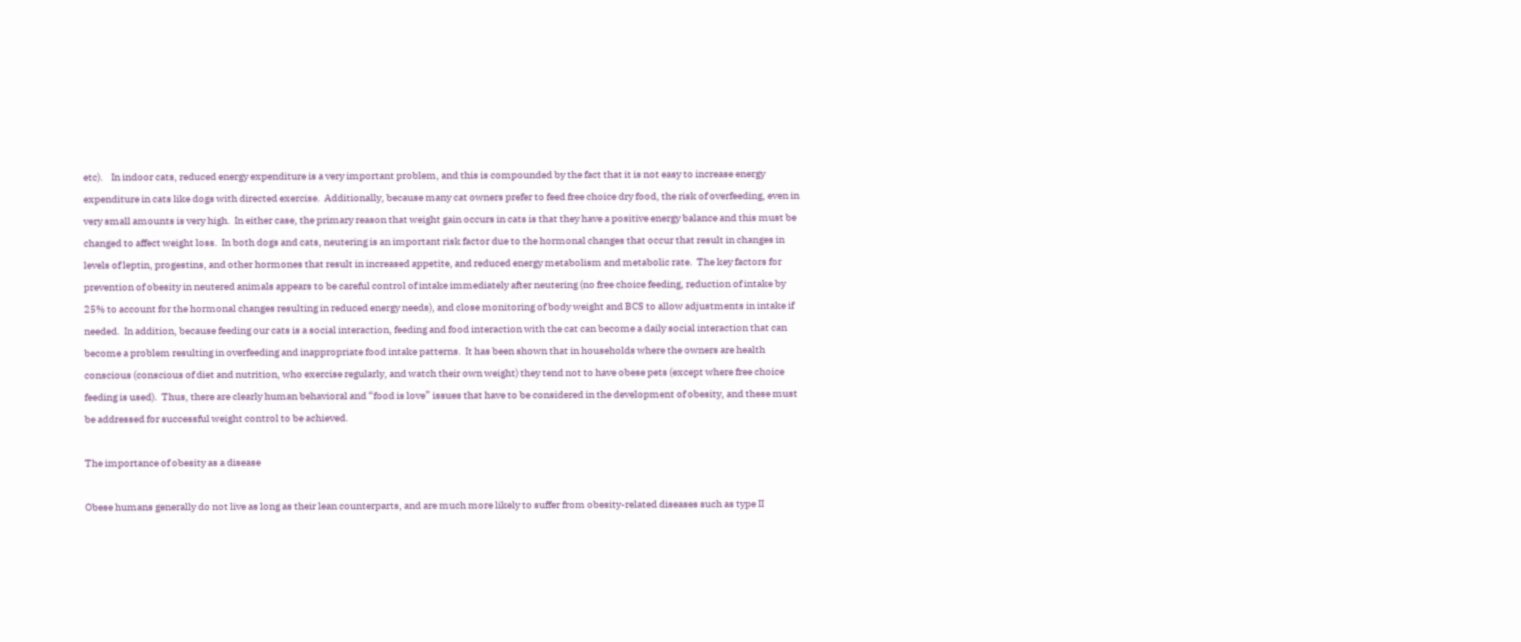etc).    In indoor cats, reduced energy expenditure is a very important problem, and this is compounded by the fact that it is not easy to increase energy expenditure in cats like dogs with directed exercise.  Additionally, because many cat owners prefer to feed free choice dry food, the risk of overfeeding, even in very small amounts is very high.  In either case, the primary reason that weight gain occurs in cats is that they have a positive energy balance and this must be changed to affect weight loss.  In both dogs and cats, neutering is an important risk factor due to the hormonal changes that occur that result in changes in levels of leptin, progestins, and other hormones that result in increased appetite, and reduced energy metabolism and metabolic rate.  The key factors for prevention of obesity in neutered animals appears to be careful control of intake immediately after neutering (no free choice feeding, reduction of intake by 25% to account for the hormonal changes resulting in reduced energy needs), and close monitoring of body weight and BCS to allow adjustments in intake if needed.  In addition, because feeding our cats is a social interaction, feeding and food interaction with the cat can become a daily social interaction that can become a problem resulting in overfeeding and inappropriate food intake patterns.  It has been shown that in households where the owners are health conscious (conscious of diet and nutrition, who exercise regularly, and watch their own weight) they tend not to have obese pets (except where free choice feeding is used).  Thus, there are clearly human behavioral and “food is love” issues that have to be considered in the development of obesity, and these must be addressed for successful weight control to be achieved.

The importance of obesity as a disease

Obese humans generally do not live as long as their lean counterparts, and are much more likely to suffer from obesity-related diseases such as type II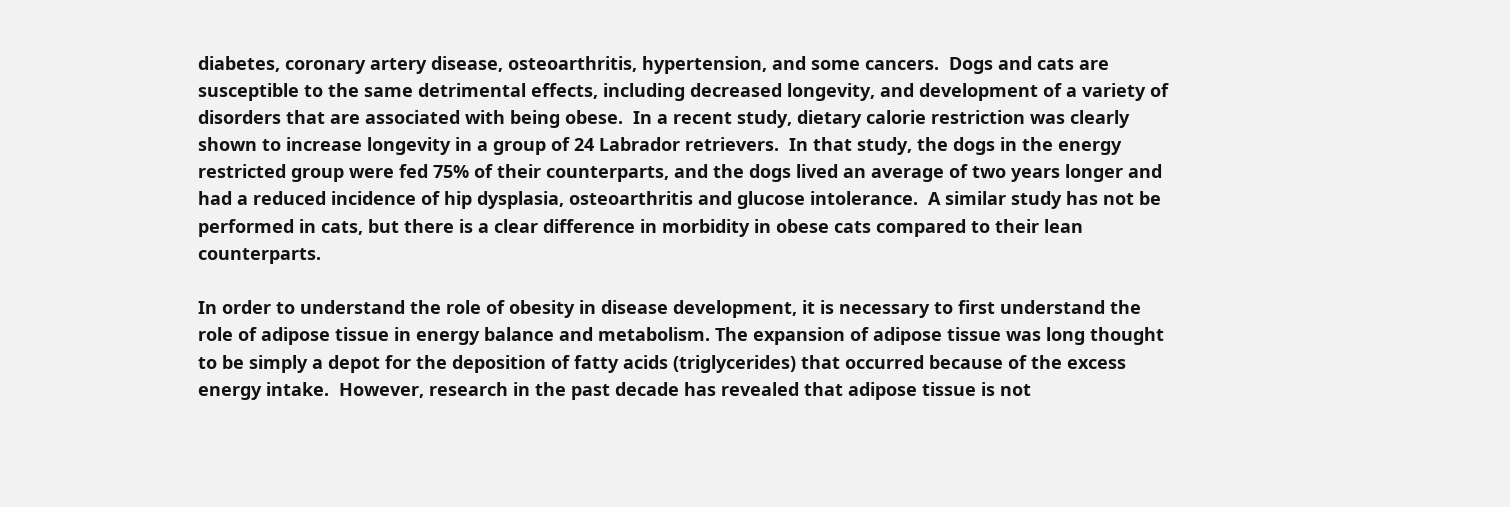diabetes, coronary artery disease, osteoarthritis, hypertension, and some cancers.  Dogs and cats are susceptible to the same detrimental effects, including decreased longevity, and development of a variety of disorders that are associated with being obese.  In a recent study, dietary calorie restriction was clearly shown to increase longevity in a group of 24 Labrador retrievers.  In that study, the dogs in the energy restricted group were fed 75% of their counterparts, and the dogs lived an average of two years longer and had a reduced incidence of hip dysplasia, osteoarthritis and glucose intolerance.  A similar study has not be performed in cats, but there is a clear difference in morbidity in obese cats compared to their lean counterparts.

In order to understand the role of obesity in disease development, it is necessary to first understand the role of adipose tissue in energy balance and metabolism. The expansion of adipose tissue was long thought to be simply a depot for the deposition of fatty acids (triglycerides) that occurred because of the excess energy intake.  However, research in the past decade has revealed that adipose tissue is not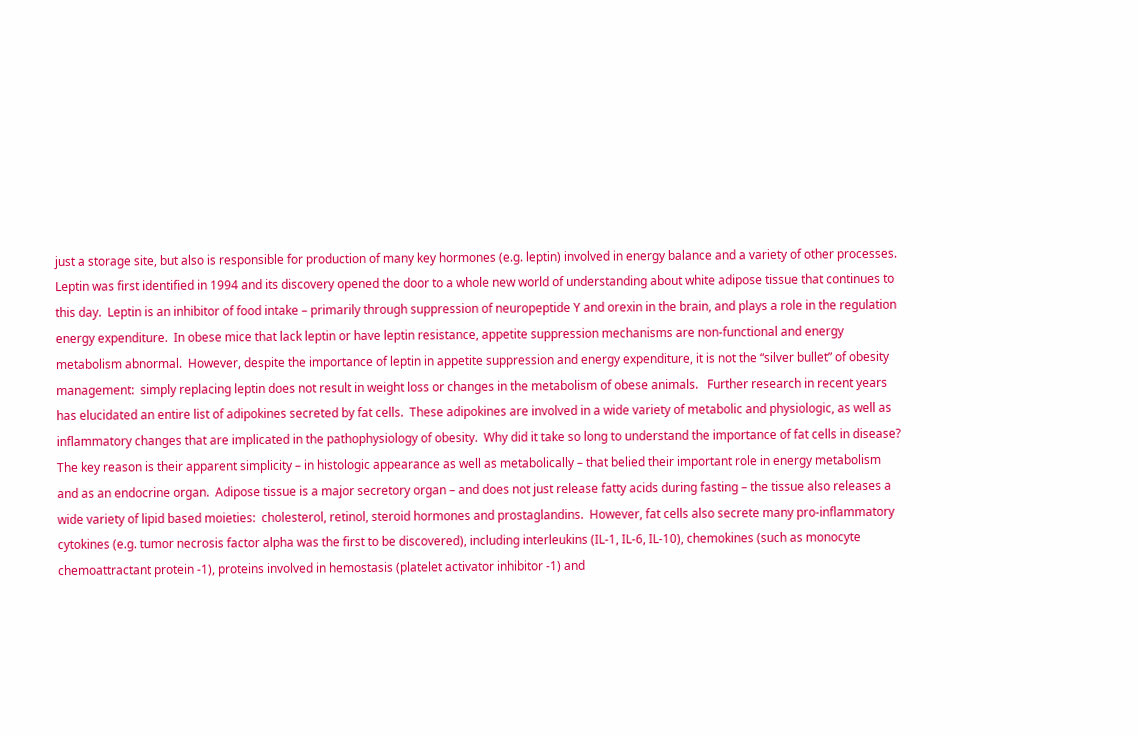just a storage site, but also is responsible for production of many key hormones (e.g. leptin) involved in energy balance and a variety of other processes.  Leptin was first identified in 1994 and its discovery opened the door to a whole new world of understanding about white adipose tissue that continues to this day.  Leptin is an inhibitor of food intake – primarily through suppression of neuropeptide Y and orexin in the brain, and plays a role in the regulation energy expenditure.  In obese mice that lack leptin or have leptin resistance, appetite suppression mechanisms are non-functional and energy metabolism abnormal.  However, despite the importance of leptin in appetite suppression and energy expenditure, it is not the “silver bullet” of obesity management:  simply replacing leptin does not result in weight loss or changes in the metabolism of obese animals.   Further research in recent years has elucidated an entire list of adipokines secreted by fat cells.  These adipokines are involved in a wide variety of metabolic and physiologic, as well as inflammatory changes that are implicated in the pathophysiology of obesity.  Why did it take so long to understand the importance of fat cells in disease?  The key reason is their apparent simplicity – in histologic appearance as well as metabolically – that belied their important role in energy metabolism and as an endocrine organ.  Adipose tissue is a major secretory organ – and does not just release fatty acids during fasting – the tissue also releases a wide variety of lipid based moieties:  cholesterol, retinol, steroid hormones and prostaglandins.  However, fat cells also secrete many pro-inflammatory cytokines (e.g. tumor necrosis factor alpha was the first to be discovered), including interleukins (IL-1, IL-6, IL-10), chemokines (such as monocyte chemoattractant protein -1), proteins involved in hemostasis (platelet activator inhibitor -1) and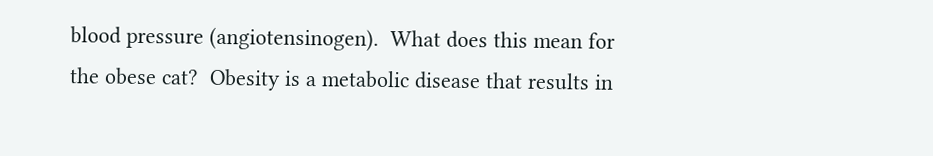blood pressure (angiotensinogen).  What does this mean for the obese cat?  Obesity is a metabolic disease that results in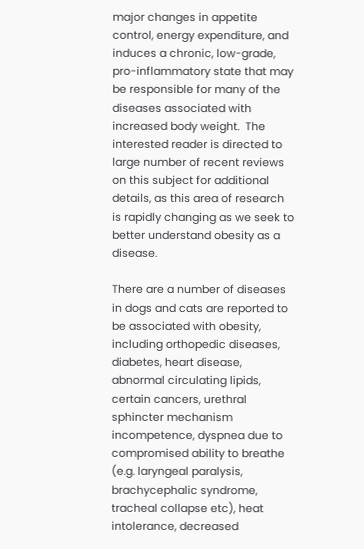major changes in appetite control, energy expenditure, and induces a chronic, low-grade, pro-inflammatory state that may be responsible for many of the diseases associated with increased body weight.  The interested reader is directed to large number of recent reviews on this subject for additional details, as this area of research is rapidly changing as we seek to better understand obesity as a disease.

There are a number of diseases in dogs and cats are reported to be associated with obesity, including orthopedic diseases, diabetes, heart disease, abnormal circulating lipids, certain cancers, urethral sphincter mechanism incompetence, dyspnea due to compromised ability to breathe (e.g. laryngeal paralysis, brachycephalic syndrome, tracheal collapse etc), heat intolerance, decreased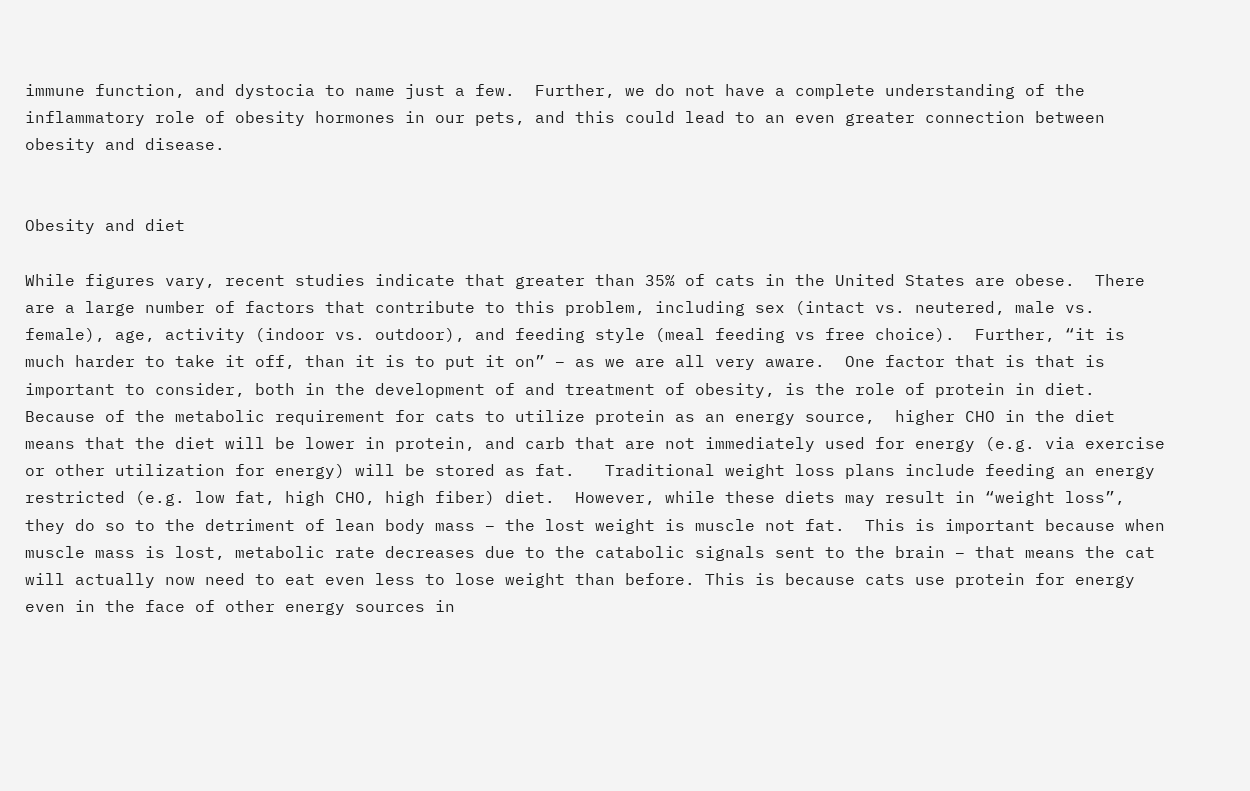immune function, and dystocia to name just a few.  Further, we do not have a complete understanding of the inflammatory role of obesity hormones in our pets, and this could lead to an even greater connection between obesity and disease.


Obesity and diet

While figures vary, recent studies indicate that greater than 35% of cats in the United States are obese.  There are a large number of factors that contribute to this problem, including sex (intact vs. neutered, male vs. female), age, activity (indoor vs. outdoor), and feeding style (meal feeding vs free choice).  Further, “it is much harder to take it off, than it is to put it on” – as we are all very aware.  One factor that is that is important to consider, both in the development of and treatment of obesity, is the role of protein in diet.  Because of the metabolic requirement for cats to utilize protein as an energy source,  higher CHO in the diet means that the diet will be lower in protein, and carb that are not immediately used for energy (e.g. via exercise or other utilization for energy) will be stored as fat.   Traditional weight loss plans include feeding an energy restricted (e.g. low fat, high CHO, high fiber) diet.  However, while these diets may result in “weight loss”, they do so to the detriment of lean body mass – the lost weight is muscle not fat.  This is important because when muscle mass is lost, metabolic rate decreases due to the catabolic signals sent to the brain – that means the cat will actually now need to eat even less to lose weight than before. This is because cats use protein for energy even in the face of other energy sources in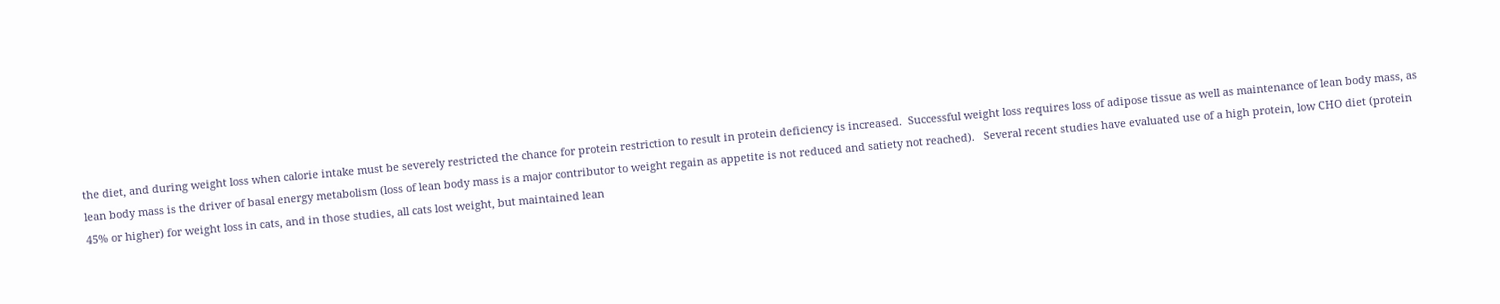the diet, and during weight loss when calorie intake must be severely restricted the chance for protein restriction to result in protein deficiency is increased.  Successful weight loss requires loss of adipose tissue as well as maintenance of lean body mass, as lean body mass is the driver of basal energy metabolism (loss of lean body mass is a major contributor to weight regain as appetite is not reduced and satiety not reached).   Several recent studies have evaluated use of a high protein, low CHO diet (protein 45% or higher) for weight loss in cats, and in those studies, all cats lost weight, but maintained lean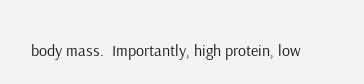body mass.  Importantly, high protein, low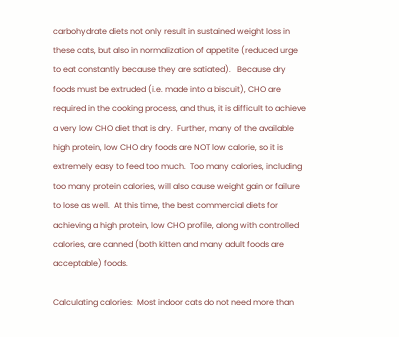carbohydrate diets not only result in sustained weight loss in these cats, but also in normalization of appetite (reduced urge to eat constantly because they are satiated).   Because dry foods must be extruded (i.e. made into a biscuit), CHO are required in the cooking process, and thus, it is difficult to achieve a very low CHO diet that is dry.  Further, many of the available high protein, low CHO dry foods are NOT low calorie, so it is extremely easy to feed too much.  Too many calories, including too many protein calories, will also cause weight gain or failure to lose as well.  At this time, the best commercial diets for achieving a high protein, low CHO profile, along with controlled calories, are canned (both kitten and many adult foods are acceptable) foods.

Calculating calories:  Most indoor cats do not need more than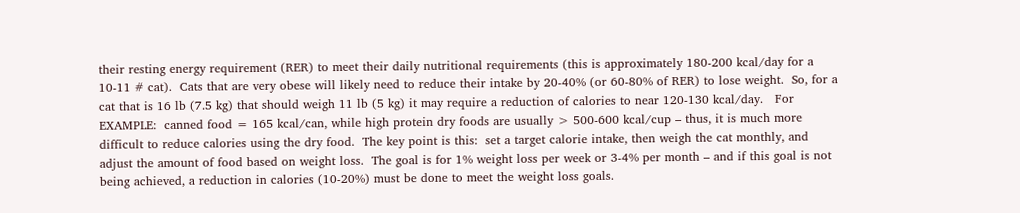their resting energy requirement (RER) to meet their daily nutritional requirements (this is approximately 180-200 kcal/day for a 10-11 # cat).  Cats that are very obese will likely need to reduce their intake by 20-40% (or 60-80% of RER) to lose weight.  So, for a cat that is 16 lb (7.5 kg) that should weigh 11 lb (5 kg) it may require a reduction of calories to near 120-130 kcal/day.   For EXAMPLE:  canned food = 165 kcal/can, while high protein dry foods are usually > 500-600 kcal/cup – thus, it is much more difficult to reduce calories using the dry food.  The key point is this:  set a target calorie intake, then weigh the cat monthly, and adjust the amount of food based on weight loss.  The goal is for 1% weight loss per week or 3-4% per month – and if this goal is not being achieved, a reduction in calories (10-20%) must be done to meet the weight loss goals.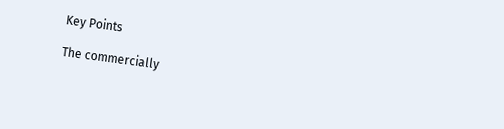Key Points

The commercially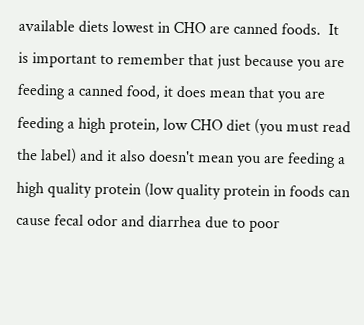available diets lowest in CHO are canned foods.  It is important to remember that just because you are feeding a canned food, it does mean that you are feeding a high protein, low CHO diet (you must read the label) and it also doesn't mean you are feeding a high quality protein (low quality protein in foods can cause fecal odor and diarrhea due to poor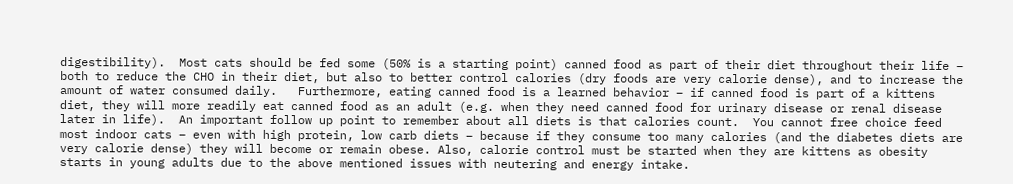digestibility).  Most cats should be fed some (50% is a starting point) canned food as part of their diet throughout their life – both to reduce the CHO in their diet, but also to better control calories (dry foods are very calorie dense), and to increase the amount of water consumed daily.   Furthermore, eating canned food is a learned behavior – if canned food is part of a kittens diet, they will more readily eat canned food as an adult (e.g. when they need canned food for urinary disease or renal disease later in life).  An important follow up point to remember about all diets is that calories count.  You cannot free choice feed most indoor cats – even with high protein, low carb diets – because if they consume too many calories (and the diabetes diets are very calorie dense) they will become or remain obese. Also, calorie control must be started when they are kittens as obesity starts in young adults due to the above mentioned issues with neutering and energy intake.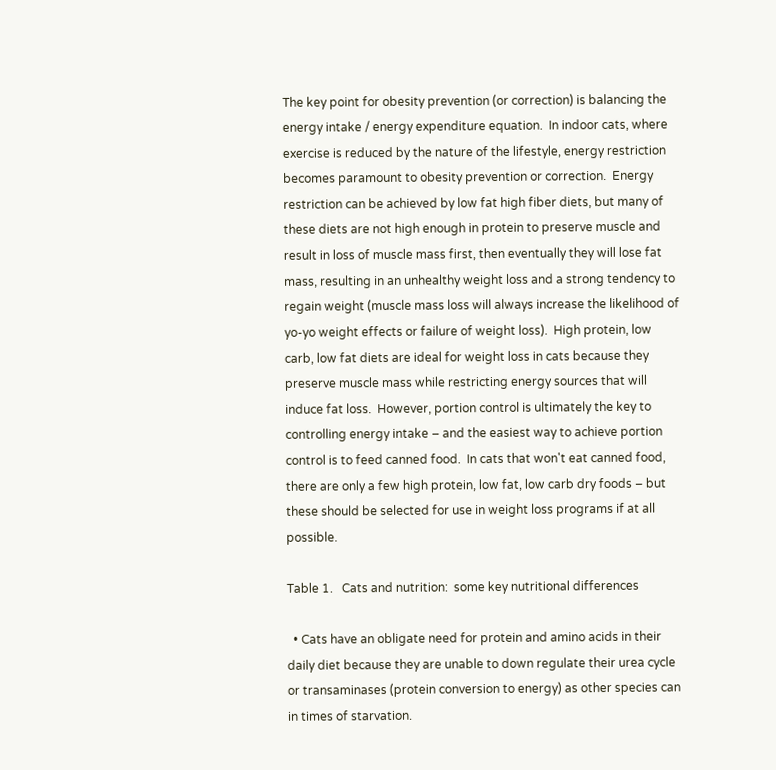The key point for obesity prevention (or correction) is balancing the energy intake / energy expenditure equation.  In indoor cats, where exercise is reduced by the nature of the lifestyle, energy restriction becomes paramount to obesity prevention or correction.  Energy restriction can be achieved by low fat high fiber diets, but many of these diets are not high enough in protein to preserve muscle and result in loss of muscle mass first, then eventually they will lose fat mass, resulting in an unhealthy weight loss and a strong tendency to regain weight (muscle mass loss will always increase the likelihood of yo-yo weight effects or failure of weight loss).  High protein, low carb, low fat diets are ideal for weight loss in cats because they preserve muscle mass while restricting energy sources that will induce fat loss.  However, portion control is ultimately the key to controlling energy intake – and the easiest way to achieve portion control is to feed canned food.  In cats that won't eat canned food, there are only a few high protein, low fat, low carb dry foods – but these should be selected for use in weight loss programs if at all possible.

Table 1.   Cats and nutrition:  some key nutritional differences

  • Cats have an obligate need for protein and amino acids in their daily diet because they are unable to down regulate their urea cycle or transaminases (protein conversion to energy) as other species can in times of starvation.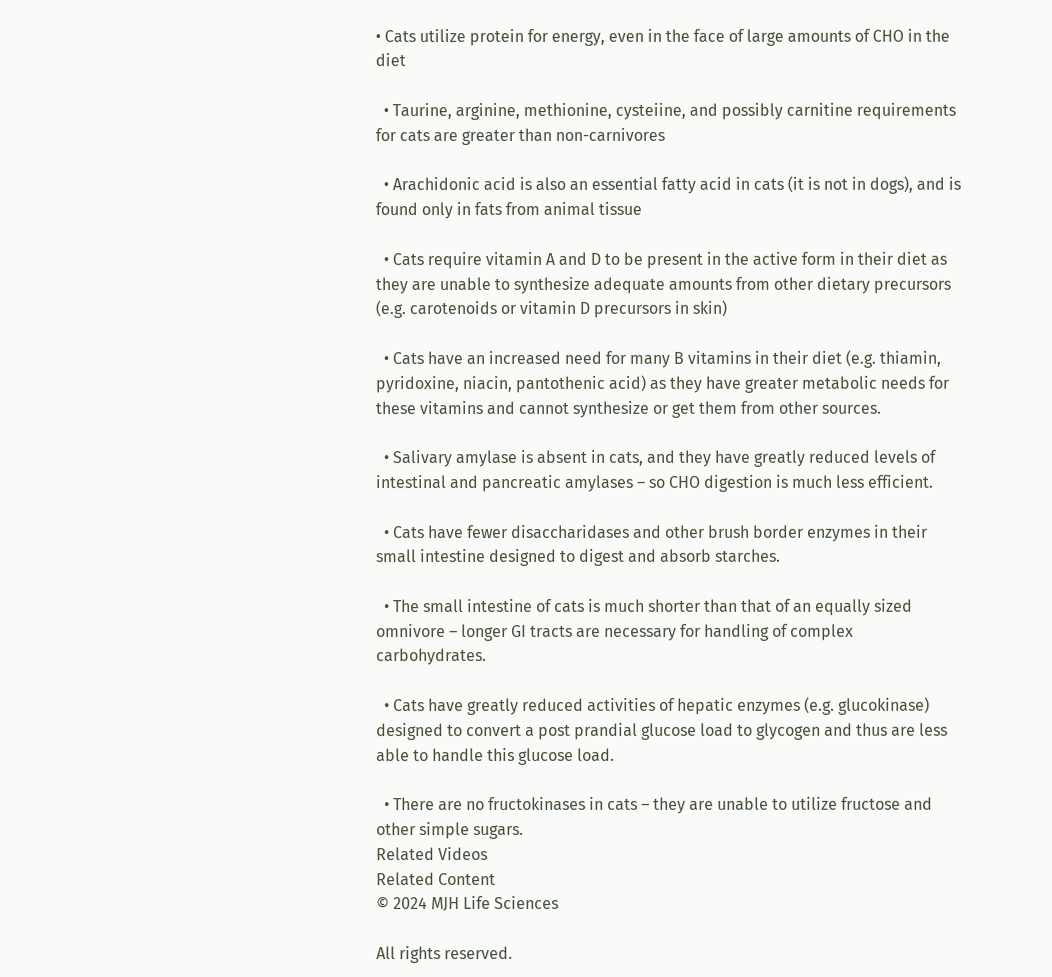• Cats utilize protein for energy, even in the face of large amounts of CHO in the diet

  • Taurine, arginine, methionine, cysteiine, and possibly carnitine requirements for cats are greater than non-carnivores

  • Arachidonic acid is also an essential fatty acid in cats (it is not in dogs), and is found only in fats from animal tissue

  • Cats require vitamin A and D to be present in the active form in their diet as they are unable to synthesize adequate amounts from other dietary precursors (e.g. carotenoids or vitamin D precursors in skin)

  • Cats have an increased need for many B vitamins in their diet (e.g. thiamin, pyridoxine, niacin, pantothenic acid) as they have greater metabolic needs for these vitamins and cannot synthesize or get them from other sources.

  • Salivary amylase is absent in cats, and they have greatly reduced levels of intestinal and pancreatic amylases – so CHO digestion is much less efficient.

  • Cats have fewer disaccharidases and other brush border enzymes in their small intestine designed to digest and absorb starches.

  • The small intestine of cats is much shorter than that of an equally sized omnivore – longer GI tracts are necessary for handling of complex carbohydrates.

  • Cats have greatly reduced activities of hepatic enzymes (e.g. glucokinase) designed to convert a post prandial glucose load to glycogen and thus are less able to handle this glucose load.

  • There are no fructokinases in cats – they are unable to utilize fructose and other simple sugars.
Related Videos
Related Content
© 2024 MJH Life Sciences

All rights reserved.